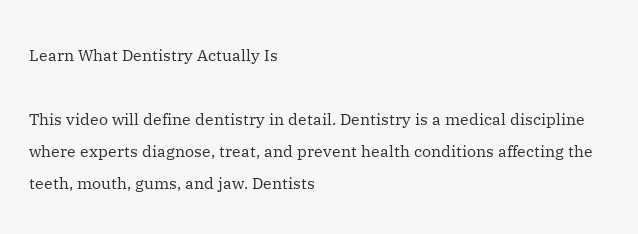Learn What Dentistry Actually Is

This video will define dentistry in detail. Dentistry is a medical discipline where experts diagnose, treat, and prevent health conditions affecting the teeth, mouth, gums, and jaw. Dentists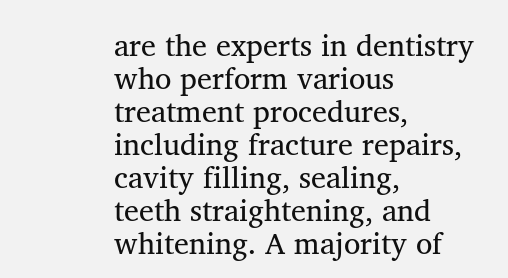are the experts in dentistry who perform various treatment procedures, including fracture repairs, cavity filling, sealing, teeth straightening, and whitening. A majority of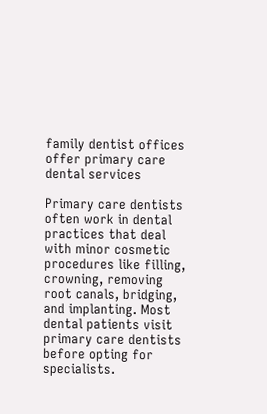family dentist offices offer primary care dental services

Primary care dentists often work in dental practices that deal with minor cosmetic procedures like filling, crowning, removing root canals, bridging, and implanting. Most dental patients visit primary care dentists before opting for specialists.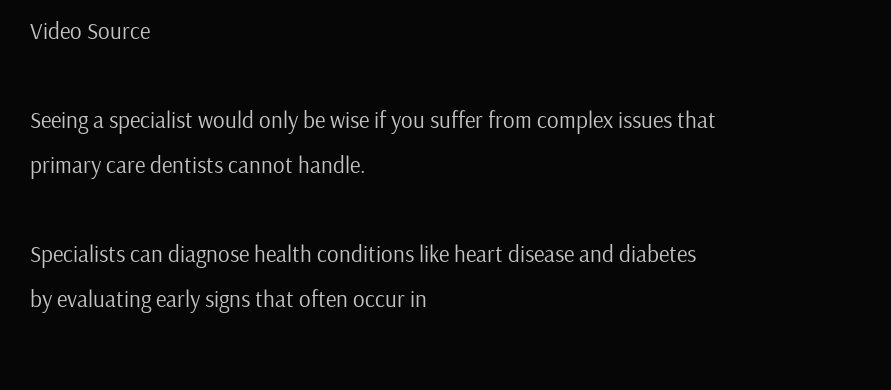Video Source

Seeing a specialist would only be wise if you suffer from complex issues that primary care dentists cannot handle.

Specialists can diagnose health conditions like heart disease and diabetes by evaluating early signs that often occur in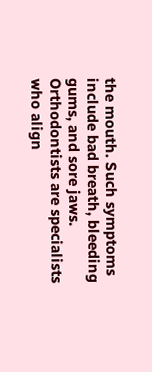the mouth. Such symptoms include bad breath, bleeding gums, and sore jaws. Orthodontists are specialists who align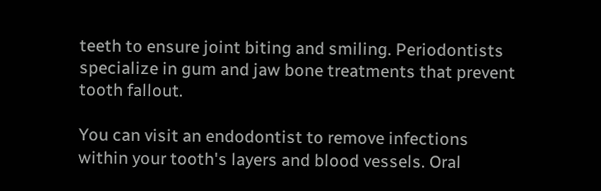teeth to ensure joint biting and smiling. Periodontists specialize in gum and jaw bone treatments that prevent tooth fallout.

You can visit an endodontist to remove infections within your tooth's layers and blood vessels. Oral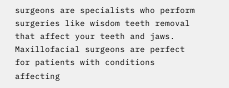surgeons are specialists who perform surgeries like wisdom teeth removal that affect your teeth and jaws. Maxillofacial surgeons are perfect for patients with conditions affecting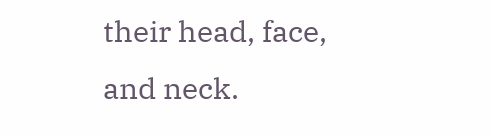their head, face, and neck.